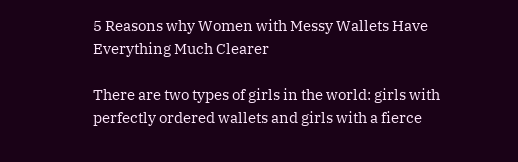5 Reasons why Women with Messy Wallets Have Everything Much Clearer

There are two types of girls in the world: girls with perfectly ordered wallets and girls with a fierce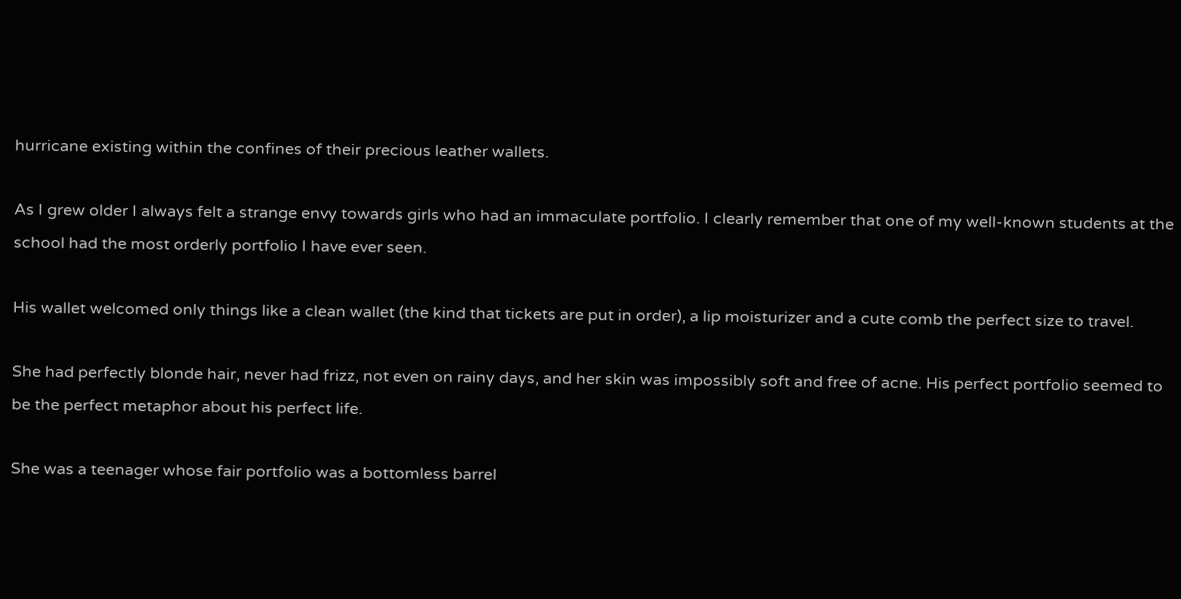hurricane existing within the confines of their precious leather wallets.

As I grew older I always felt a strange envy towards girls who had an immaculate portfolio. I clearly remember that one of my well-known students at the school had the most orderly portfolio I have ever seen.

His wallet welcomed only things like a clean wallet (the kind that tickets are put in order), a lip moisturizer and a cute comb the perfect size to travel.

She had perfectly blonde hair, never had frizz, not even on rainy days, and her skin was impossibly soft and free of acne. His perfect portfolio seemed to be the perfect metaphor about his perfect life.

She was a teenager whose fair portfolio was a bottomless barrel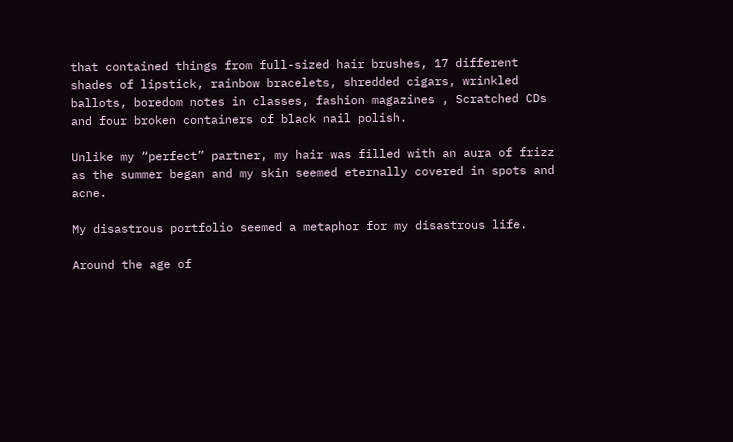that contained things from full-sized hair brushes, 17 different shades of lipstick, rainbow bracelets, shredded cigars, wrinkled ballots, boredom notes in classes, fashion magazines , Scratched CDs and four broken containers of black nail polish.

Unlike my “perfect” partner, my hair was filled with an aura of frizz as the summer began and my skin seemed eternally covered in spots and acne.

My disastrous portfolio seemed a metaphor for my disastrous life.

Around the age of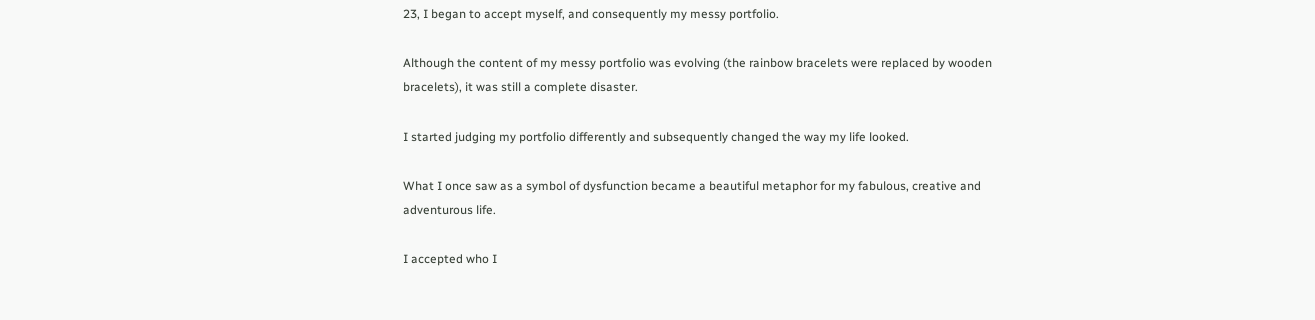23, I began to accept myself, and consequently my messy portfolio.

Although the content of my messy portfolio was evolving (the rainbow bracelets were replaced by wooden bracelets), it was still a complete disaster.

I started judging my portfolio differently and subsequently changed the way my life looked.

What I once saw as a symbol of dysfunction became a beautiful metaphor for my fabulous, creative and adventurous life.

I accepted who I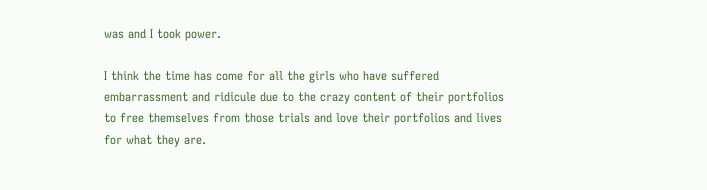was and I took power.

I think the time has come for all the girls who have suffered embarrassment and ridicule due to the crazy content of their portfolios to free themselves from those trials and love their portfolios and lives for what they are.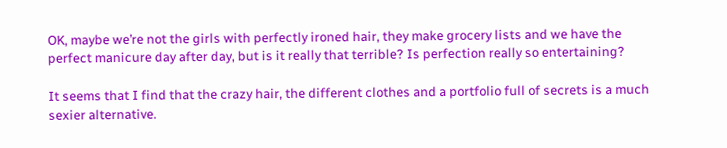OK, maybe we’re not the girls with perfectly ironed hair, they make grocery lists and we have the perfect manicure day after day, but is it really that terrible? Is perfection really so entertaining?

It seems that I find that the crazy hair, the different clothes and a portfolio full of secrets is a much sexier alternative.